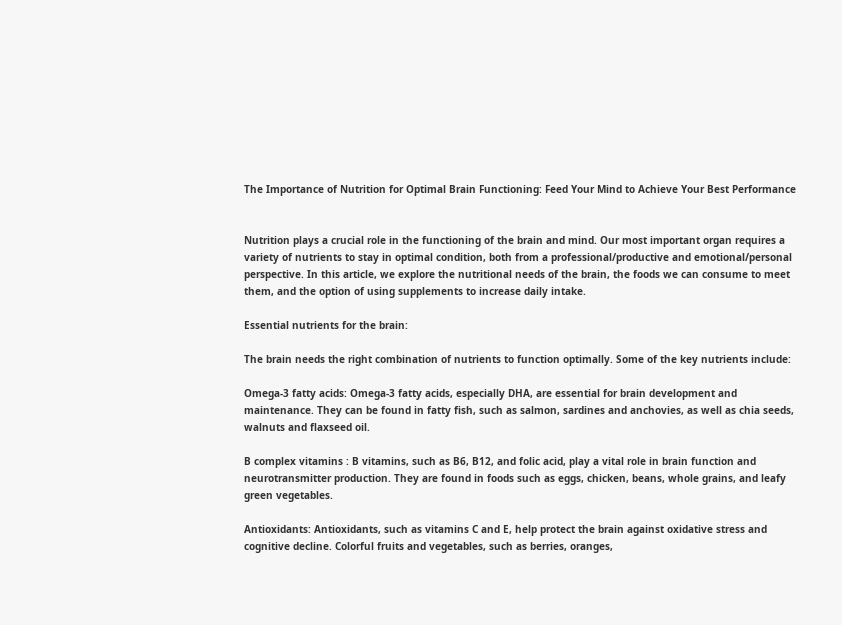The Importance of Nutrition for Optimal Brain Functioning: Feed Your Mind to Achieve Your Best Performance


Nutrition plays a crucial role in the functioning of the brain and mind. Our most important organ requires a variety of nutrients to stay in optimal condition, both from a professional/productive and emotional/personal perspective. In this article, we explore the nutritional needs of the brain, the foods we can consume to meet them, and the option of using supplements to increase daily intake.

Essential nutrients for the brain:

The brain needs the right combination of nutrients to function optimally. Some of the key nutrients include:

Omega-3 fatty acids: Omega-3 fatty acids, especially DHA, are essential for brain development and maintenance. They can be found in fatty fish, such as salmon, sardines and anchovies, as well as chia seeds, walnuts and flaxseed oil.

B complex vitamins : B vitamins, such as B6, B12, and folic acid, play a vital role in brain function and neurotransmitter production. They are found in foods such as eggs, chicken, beans, whole grains, and leafy green vegetables.

Antioxidants: Antioxidants, such as vitamins C and E, help protect the brain against oxidative stress and cognitive decline. Colorful fruits and vegetables, such as berries, oranges,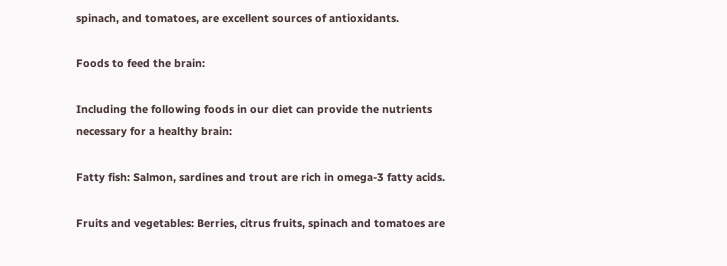spinach, and tomatoes, are excellent sources of antioxidants.

Foods to feed the brain:

Including the following foods in our diet can provide the nutrients necessary for a healthy brain:

Fatty fish: Salmon, sardines and trout are rich in omega-3 fatty acids.

Fruits and vegetables: Berries, citrus fruits, spinach and tomatoes are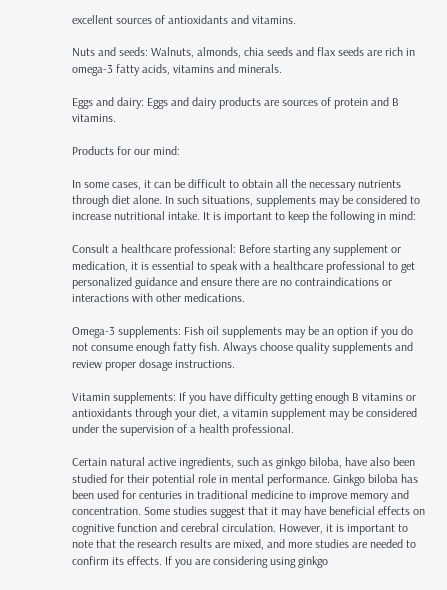excellent sources of antioxidants and vitamins.

Nuts and seeds: Walnuts, almonds, chia seeds and flax seeds are rich in omega-3 fatty acids, vitamins and minerals.

Eggs and dairy: Eggs and dairy products are sources of protein and B vitamins.

Products for our mind:

In some cases, it can be difficult to obtain all the necessary nutrients through diet alone. In such situations, supplements may be considered to increase nutritional intake. It is important to keep the following in mind:

Consult a healthcare professional: Before starting any supplement or medication, it is essential to speak with a healthcare professional to get personalized guidance and ensure there are no contraindications or interactions with other medications.

Omega-3 supplements: Fish oil supplements may be an option if you do not consume enough fatty fish. Always choose quality supplements and review proper dosage instructions.

Vitamin supplements: If you have difficulty getting enough B vitamins or antioxidants through your diet, a vitamin supplement may be considered under the supervision of a health professional.

Certain natural active ingredients, such as ginkgo biloba, have also been studied for their potential role in mental performance. Ginkgo biloba has been used for centuries in traditional medicine to improve memory and concentration. Some studies suggest that it may have beneficial effects on cognitive function and cerebral circulation. However, it is important to note that the research results are mixed, and more studies are needed to confirm its effects. If you are considering using ginkgo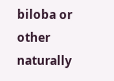biloba or other naturally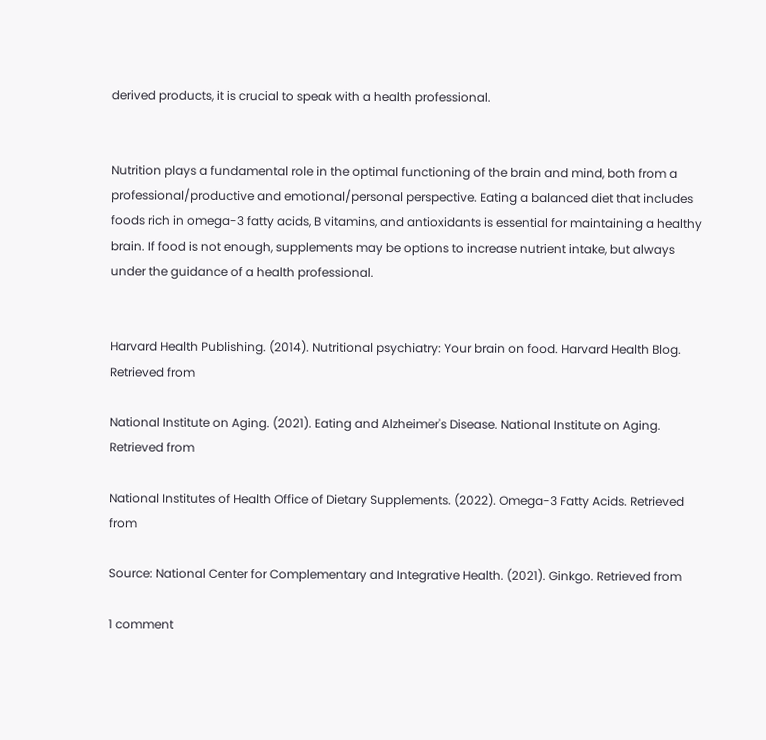derived products, it is crucial to speak with a health professional.


Nutrition plays a fundamental role in the optimal functioning of the brain and mind, both from a professional/productive and emotional/personal perspective. Eating a balanced diet that includes foods rich in omega-3 fatty acids, B vitamins, and antioxidants is essential for maintaining a healthy brain. If food is not enough, supplements may be options to increase nutrient intake, but always under the guidance of a health professional.


Harvard Health Publishing. (2014). Nutritional psychiatry: Your brain on food. Harvard Health Blog. Retrieved from

National Institute on Aging. (2021). Eating and Alzheimer's Disease. National Institute on Aging. Retrieved from

National Institutes of Health Office of Dietary Supplements. (2022). Omega-3 Fatty Acids. Retrieved from

Source: National Center for Complementary and Integrative Health. (2021). Ginkgo. Retrieved from

1 comment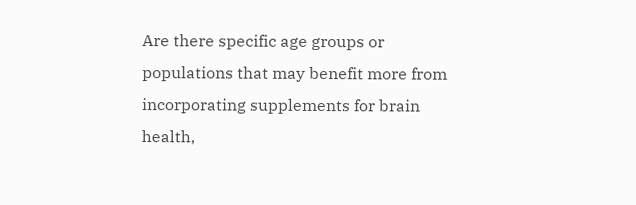Are there specific age groups or populations that may benefit more from incorporating supplements for brain health,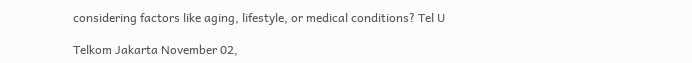considering factors like aging, lifestyle, or medical conditions? Tel U

Telkom Jakarta November 02,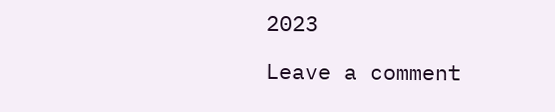2023

Leave a comment